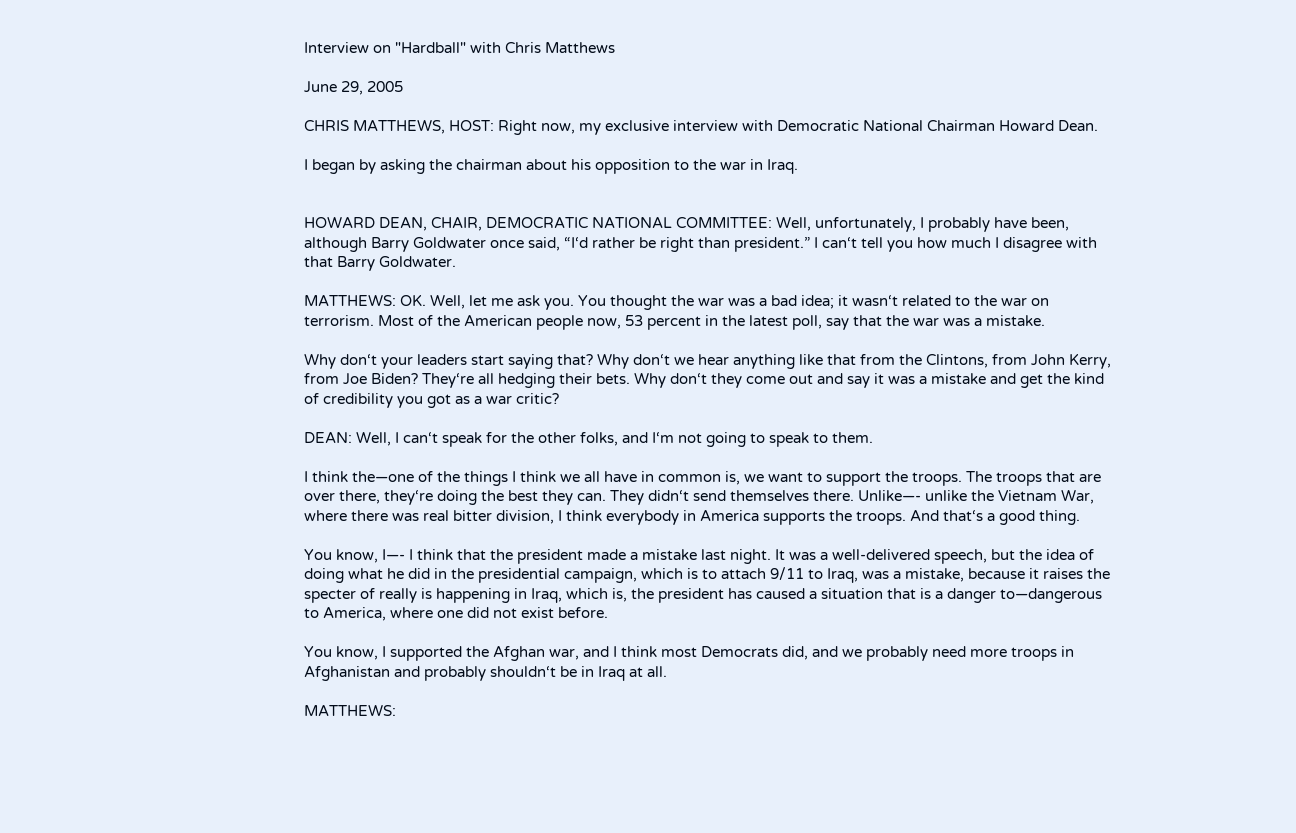Interview on "Hardball" with Chris Matthews

June 29, 2005

CHRIS MATTHEWS, HOST: Right now, my exclusive interview with Democratic National Chairman Howard Dean.

I began by asking the chairman about his opposition to the war in Iraq.


HOWARD DEAN, CHAIR, DEMOCRATIC NATIONAL COMMITTEE: Well, unfortunately, I probably have been, although Barry Goldwater once said, “I‘d rather be right than president.” I can‘t tell you how much I disagree with that Barry Goldwater.

MATTHEWS: OK. Well, let me ask you. You thought the war was a bad idea; it wasn‘t related to the war on terrorism. Most of the American people now, 53 percent in the latest poll, say that the war was a mistake.

Why don‘t your leaders start saying that? Why don‘t we hear anything like that from the Clintons, from John Kerry, from Joe Biden? They‘re all hedging their bets. Why don‘t they come out and say it was a mistake and get the kind of credibility you got as a war critic?

DEAN: Well, I can‘t speak for the other folks, and I‘m not going to speak to them.

I think the—one of the things I think we all have in common is, we want to support the troops. The troops that are over there, they‘re doing the best they can. They didn‘t send themselves there. Unlike—- unlike the Vietnam War, where there was real bitter division, I think everybody in America supports the troops. And that‘s a good thing.

You know, I—- I think that the president made a mistake last night. It was a well-delivered speech, but the idea of doing what he did in the presidential campaign, which is to attach 9/11 to Iraq, was a mistake, because it raises the specter of really is happening in Iraq, which is, the president has caused a situation that is a danger to—dangerous to America, where one did not exist before.

You know, I supported the Afghan war, and I think most Democrats did, and we probably need more troops in Afghanistan and probably shouldn‘t be in Iraq at all.

MATTHEWS: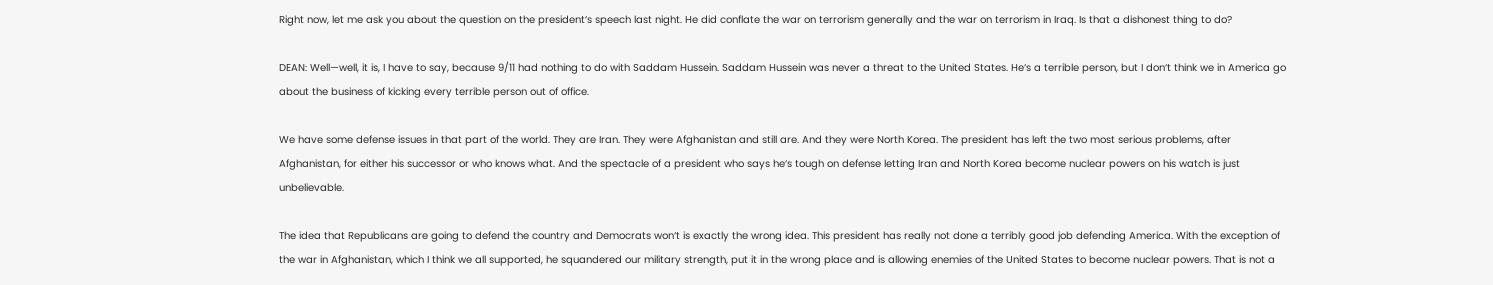Right now, let me ask you about the question on the president‘s speech last night. He did conflate the war on terrorism generally and the war on terrorism in Iraq. Is that a dishonest thing to do?

DEAN: Well—well, it is, I have to say, because 9/11 had nothing to do with Saddam Hussein. Saddam Hussein was never a threat to the United States. He‘s a terrible person, but I don‘t think we in America go about the business of kicking every terrible person out of office.

We have some defense issues in that part of the world. They are Iran. They were Afghanistan and still are. And they were North Korea. The president has left the two most serious problems, after Afghanistan, for either his successor or who knows what. And the spectacle of a president who says he‘s tough on defense letting Iran and North Korea become nuclear powers on his watch is just unbelievable.

The idea that Republicans are going to defend the country and Democrats won‘t is exactly the wrong idea. This president has really not done a terribly good job defending America. With the exception of the war in Afghanistan, which I think we all supported, he squandered our military strength, put it in the wrong place and is allowing enemies of the United States to become nuclear powers. That is not a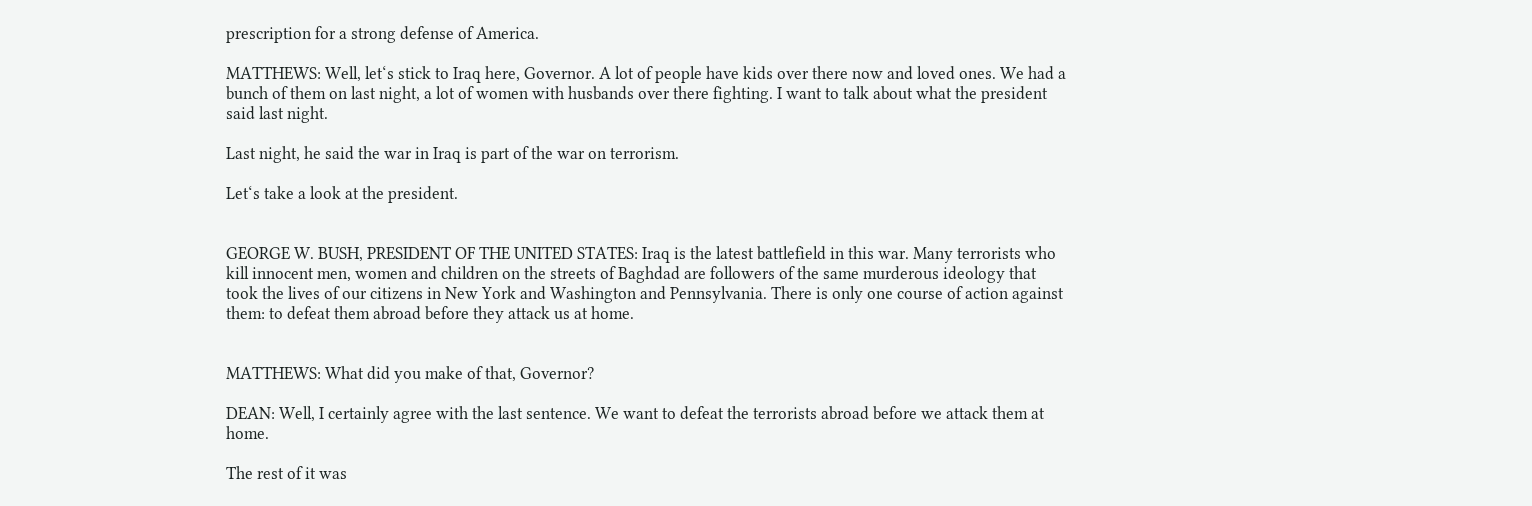prescription for a strong defense of America.

MATTHEWS: Well, let‘s stick to Iraq here, Governor. A lot of people have kids over there now and loved ones. We had a bunch of them on last night, a lot of women with husbands over there fighting. I want to talk about what the president said last night.

Last night, he said the war in Iraq is part of the war on terrorism.

Let‘s take a look at the president.


GEORGE W. BUSH, PRESIDENT OF THE UNITED STATES: Iraq is the latest battlefield in this war. Many terrorists who kill innocent men, women and children on the streets of Baghdad are followers of the same murderous ideology that took the lives of our citizens in New York and Washington and Pennsylvania. There is only one course of action against them: to defeat them abroad before they attack us at home.


MATTHEWS: What did you make of that, Governor?

DEAN: Well, I certainly agree with the last sentence. We want to defeat the terrorists abroad before we attack them at home.

The rest of it was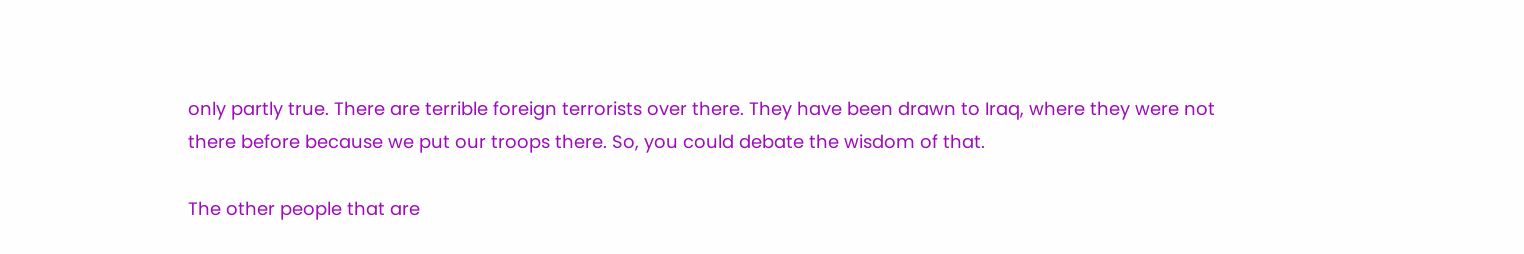only partly true. There are terrible foreign terrorists over there. They have been drawn to Iraq, where they were not there before because we put our troops there. So, you could debate the wisdom of that.

The other people that are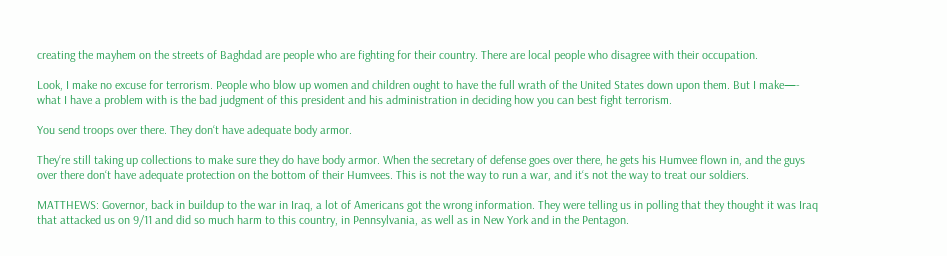creating the mayhem on the streets of Baghdad are people who are fighting for their country. There are local people who disagree with their occupation.

Look, I make no excuse for terrorism. People who blow up women and children ought to have the full wrath of the United States down upon them. But I make—- what I have a problem with is the bad judgment of this president and his administration in deciding how you can best fight terrorism.

You send troops over there. They don‘t have adequate body armor.

They‘re still taking up collections to make sure they do have body armor. When the secretary of defense goes over there, he gets his Humvee flown in, and the guys over there don‘t have adequate protection on the bottom of their Humvees. This is not the way to run a war, and it‘s not the way to treat our soldiers.

MATTHEWS: Governor, back in buildup to the war in Iraq, a lot of Americans got the wrong information. They were telling us in polling that they thought it was Iraq that attacked us on 9/11 and did so much harm to this country, in Pennsylvania, as well as in New York and in the Pentagon.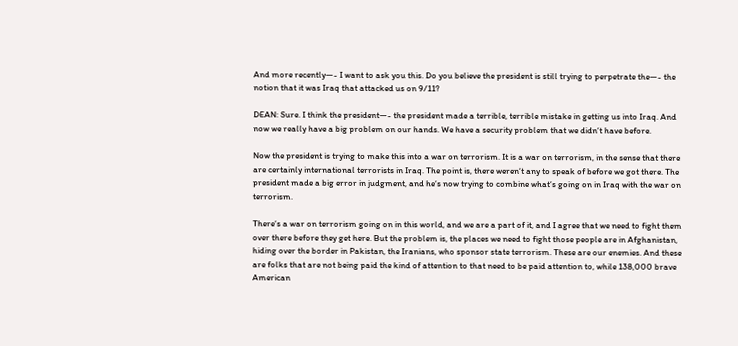And more recently—- I want to ask you this. Do you believe the president is still trying to perpetrate the—- the notion that it was Iraq that attacked us on 9/11?

DEAN: Sure. I think the president—- the president made a terrible, terrible mistake in getting us into Iraq. And now we really have a big problem on our hands. We have a security problem that we didn‘t have before.

Now the president is trying to make this into a war on terrorism. It is a war on terrorism, in the sense that there are certainly international terrorists in Iraq. The point is, there weren‘t any to speak of before we got there. The president made a big error in judgment, and he‘s now trying to combine what‘s going on in Iraq with the war on terrorism.

There‘s a war on terrorism going on in this world, and we are a part of it, and I agree that we need to fight them over there before they get here. But the problem is, the places we need to fight those people are in Afghanistan, hiding over the border in Pakistan, the Iranians, who sponsor state terrorism. These are our enemies. And these are folks that are not being paid the kind of attention to that need to be paid attention to, while 138,000 brave American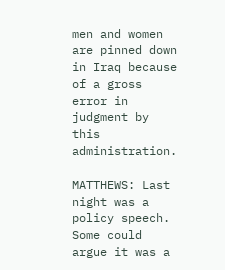men and women are pinned down in Iraq because of a gross error in judgment by this administration.

MATTHEWS: Last night was a policy speech. Some could argue it was a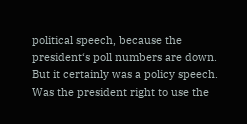political speech, because the president‘s poll numbers are down. But it certainly was a policy speech. Was the president right to use the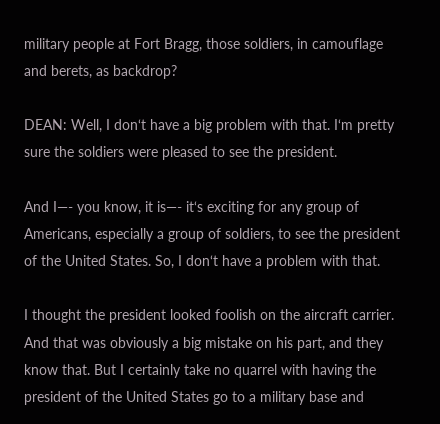military people at Fort Bragg, those soldiers, in camouflage and berets, as backdrop?

DEAN: Well, I don‘t have a big problem with that. I‘m pretty sure the soldiers were pleased to see the president.

And I—- you know, it is—- it‘s exciting for any group of Americans, especially a group of soldiers, to see the president of the United States. So, I don‘t have a problem with that.

I thought the president looked foolish on the aircraft carrier. And that was obviously a big mistake on his part, and they know that. But I certainly take no quarrel with having the president of the United States go to a military base and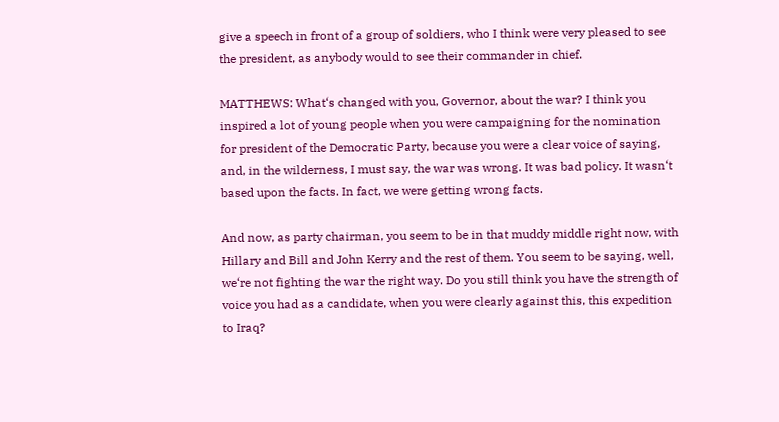give a speech in front of a group of soldiers, who I think were very pleased to see the president, as anybody would to see their commander in chief.

MATTHEWS: What‘s changed with you, Governor, about the war? I think you inspired a lot of young people when you were campaigning for the nomination for president of the Democratic Party, because you were a clear voice of saying, and, in the wilderness, I must say, the war was wrong. It was bad policy. It wasn‘t based upon the facts. In fact, we were getting wrong facts.

And now, as party chairman, you seem to be in that muddy middle right now, with Hillary and Bill and John Kerry and the rest of them. You seem to be saying, well, we‘re not fighting the war the right way. Do you still think you have the strength of voice you had as a candidate, when you were clearly against this, this expedition to Iraq?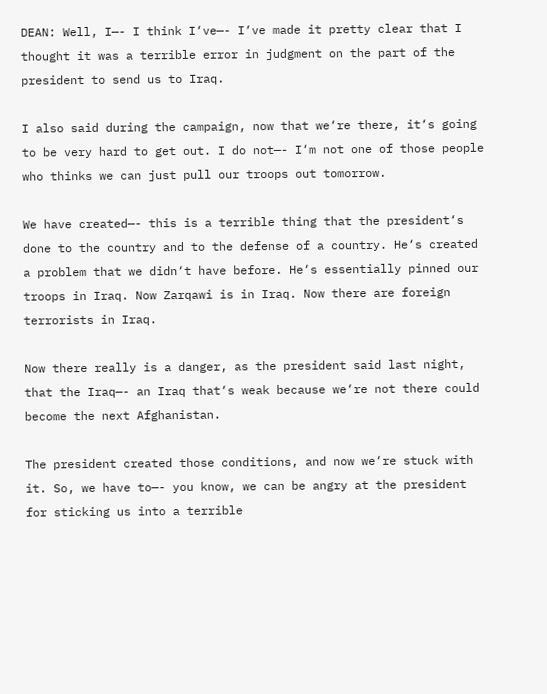DEAN: Well, I—- I think I‘ve—- I‘ve made it pretty clear that I thought it was a terrible error in judgment on the part of the president to send us to Iraq.

I also said during the campaign, now that we‘re there, it‘s going to be very hard to get out. I do not—- I‘m not one of those people who thinks we can just pull our troops out tomorrow.

We have created—- this is a terrible thing that the president‘s done to the country and to the defense of a country. He‘s created a problem that we didn‘t have before. He‘s essentially pinned our troops in Iraq. Now Zarqawi is in Iraq. Now there are foreign terrorists in Iraq.

Now there really is a danger, as the president said last night, that the Iraq—- an Iraq that‘s weak because we‘re not there could become the next Afghanistan.

The president created those conditions, and now we‘re stuck with it. So, we have to—- you know, we can be angry at the president for sticking us into a terrible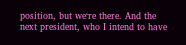position, but we‘re there. And the next president, who I intend to have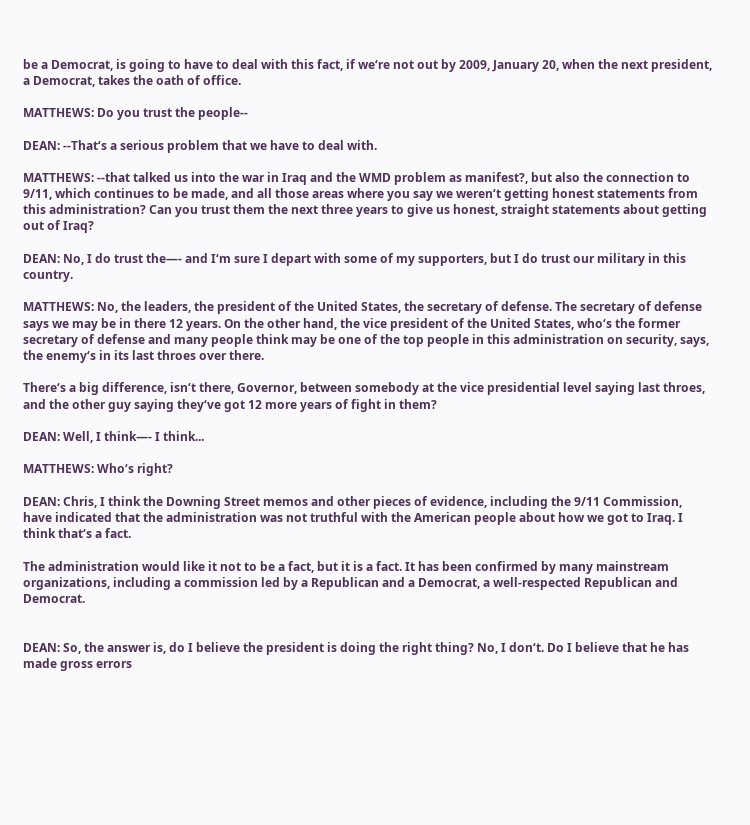be a Democrat, is going to have to deal with this fact, if we‘re not out by 2009, January 20, when the next president, a Democrat, takes the oath of office.

MATTHEWS: Do you trust the people--

DEAN: --That‘s a serious problem that we have to deal with.

MATTHEWS: --that talked us into the war in Iraq and the WMD problem as manifest?, but also the connection to 9/11, which continues to be made, and all those areas where you say we weren‘t getting honest statements from this administration? Can you trust them the next three years to give us honest, straight statements about getting out of Iraq?

DEAN: No, I do trust the—- and I‘m sure I depart with some of my supporters, but I do trust our military in this country.

MATTHEWS: No, the leaders, the president of the United States, the secretary of defense. The secretary of defense says we may be in there 12 years. On the other hand, the vice president of the United States, who‘s the former secretary of defense and many people think may be one of the top people in this administration on security, says, the enemy‘s in its last throes over there.

There‘s a big difference, isn‘t there, Governor, between somebody at the vice presidential level saying last throes, and the other guy saying they‘ve got 12 more years of fight in them?

DEAN: Well, I think—- I think...

MATTHEWS: Who‘s right?

DEAN: Chris, I think the Downing Street memos and other pieces of evidence, including the 9/11 Commission, have indicated that the administration was not truthful with the American people about how we got to Iraq. I think that‘s a fact.

The administration would like it not to be a fact, but it is a fact. It has been confirmed by many mainstream organizations, including a commission led by a Republican and a Democrat, a well-respected Republican and Democrat.


DEAN: So, the answer is, do I believe the president is doing the right thing? No, I don‘t. Do I believe that he has made gross errors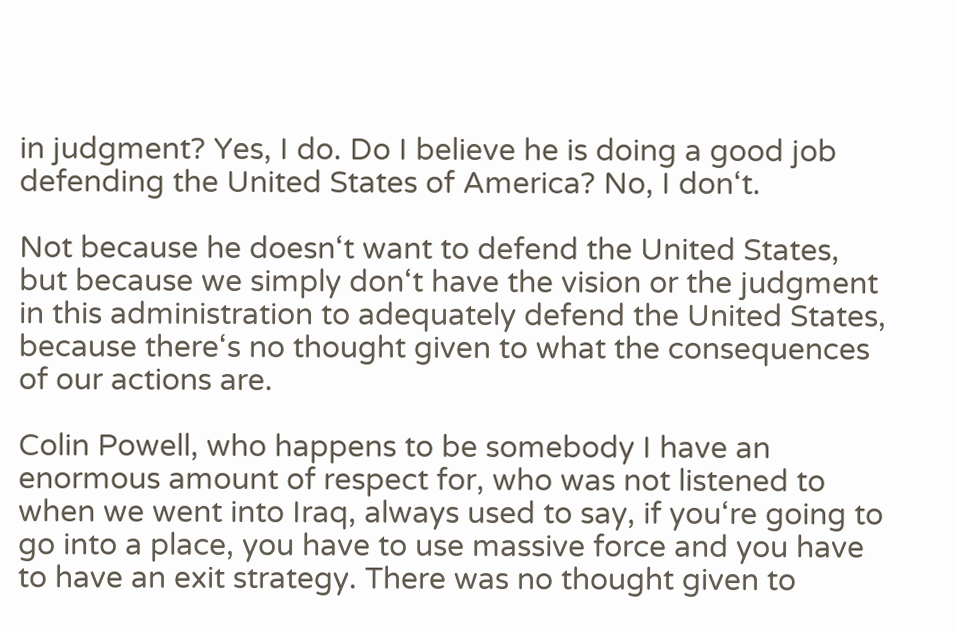in judgment? Yes, I do. Do I believe he is doing a good job defending the United States of America? No, I don‘t.

Not because he doesn‘t want to defend the United States, but because we simply don‘t have the vision or the judgment in this administration to adequately defend the United States, because there‘s no thought given to what the consequences of our actions are.

Colin Powell, who happens to be somebody I have an enormous amount of respect for, who was not listened to when we went into Iraq, always used to say, if you‘re going to go into a place, you have to use massive force and you have to have an exit strategy. There was no thought given to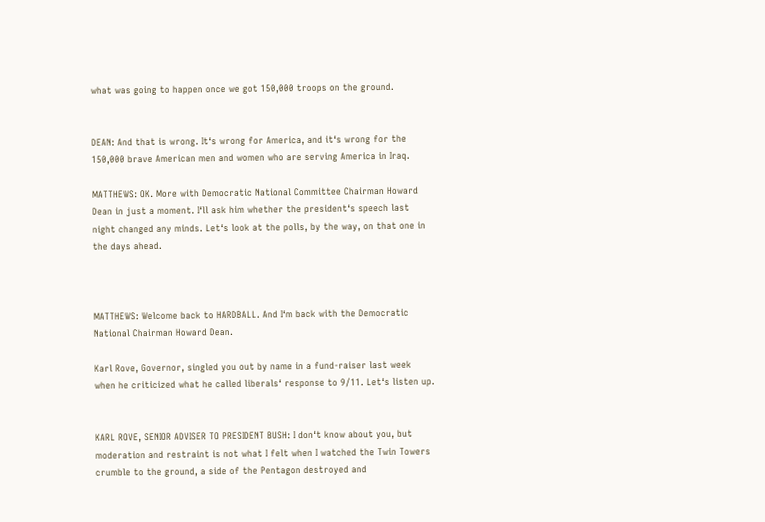what was going to happen once we got 150,000 troops on the ground.


DEAN: And that is wrong. It‘s wrong for America, and it‘s wrong for the 150,000 brave American men and women who are serving America in Iraq.

MATTHEWS: OK. More with Democratic National Committee Chairman Howard Dean in just a moment. I‘ll ask him whether the president‘s speech last night changed any minds. Let‘s look at the polls, by the way, on that one in the days ahead.



MATTHEWS: Welcome back to HARDBALL. And I‘m back with the Democratic National Chairman Howard Dean.

Karl Rove, Governor, singled you out by name in a fund-raiser last week when he criticized what he called liberals‘ response to 9/11. Let‘s listen up.


KARL ROVE, SENIOR ADVISER TO PRESIDENT BUSH: I don‘t know about you, but moderation and restraint is not what I felt when I watched the Twin Towers crumble to the ground, a side of the Pentagon destroyed and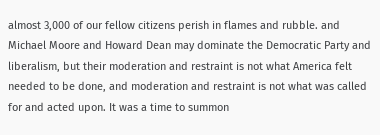almost 3,000 of our fellow citizens perish in flames and rubble. and Michael Moore and Howard Dean may dominate the Democratic Party and liberalism, but their moderation and restraint is not what America felt needed to be done, and moderation and restraint is not what was called for and acted upon. It was a time to summon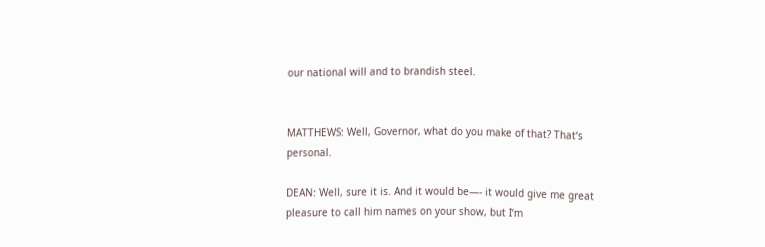our national will and to brandish steel.


MATTHEWS: Well, Governor, what do you make of that? That‘s personal.

DEAN: Well, sure it is. And it would be—- it would give me great pleasure to call him names on your show, but I‘m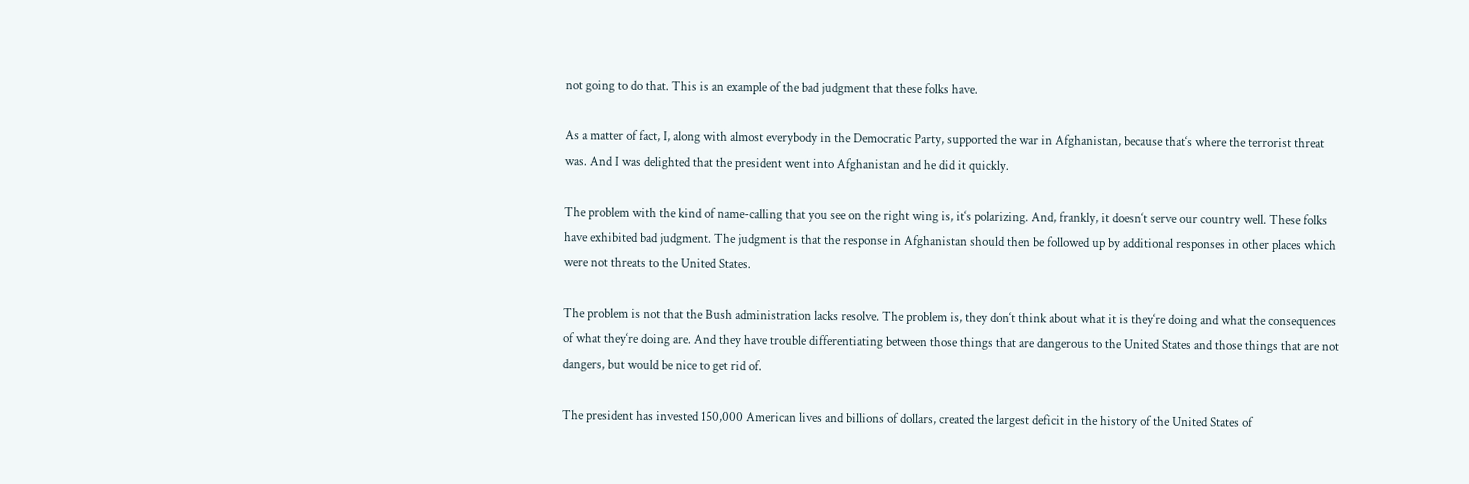not going to do that. This is an example of the bad judgment that these folks have.

As a matter of fact, I, along with almost everybody in the Democratic Party, supported the war in Afghanistan, because that‘s where the terrorist threat was. And I was delighted that the president went into Afghanistan and he did it quickly.

The problem with the kind of name-calling that you see on the right wing is, it‘s polarizing. And, frankly, it doesn‘t serve our country well. These folks have exhibited bad judgment. The judgment is that the response in Afghanistan should then be followed up by additional responses in other places which were not threats to the United States.

The problem is not that the Bush administration lacks resolve. The problem is, they don‘t think about what it is they‘re doing and what the consequences of what they‘re doing are. And they have trouble differentiating between those things that are dangerous to the United States and those things that are not dangers, but would be nice to get rid of.

The president has invested 150,000 American lives and billions of dollars, created the largest deficit in the history of the United States of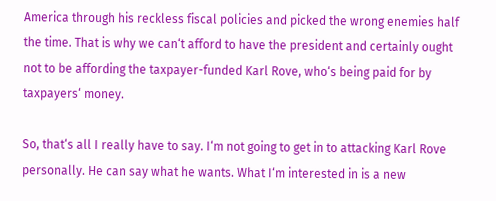America through his reckless fiscal policies and picked the wrong enemies half the time. That is why we can‘t afford to have the president and certainly ought not to be affording the taxpayer-funded Karl Rove, who‘s being paid for by taxpayers‘ money.

So, that‘s all I really have to say. I‘m not going to get in to attacking Karl Rove personally. He can say what he wants. What I‘m interested in is a new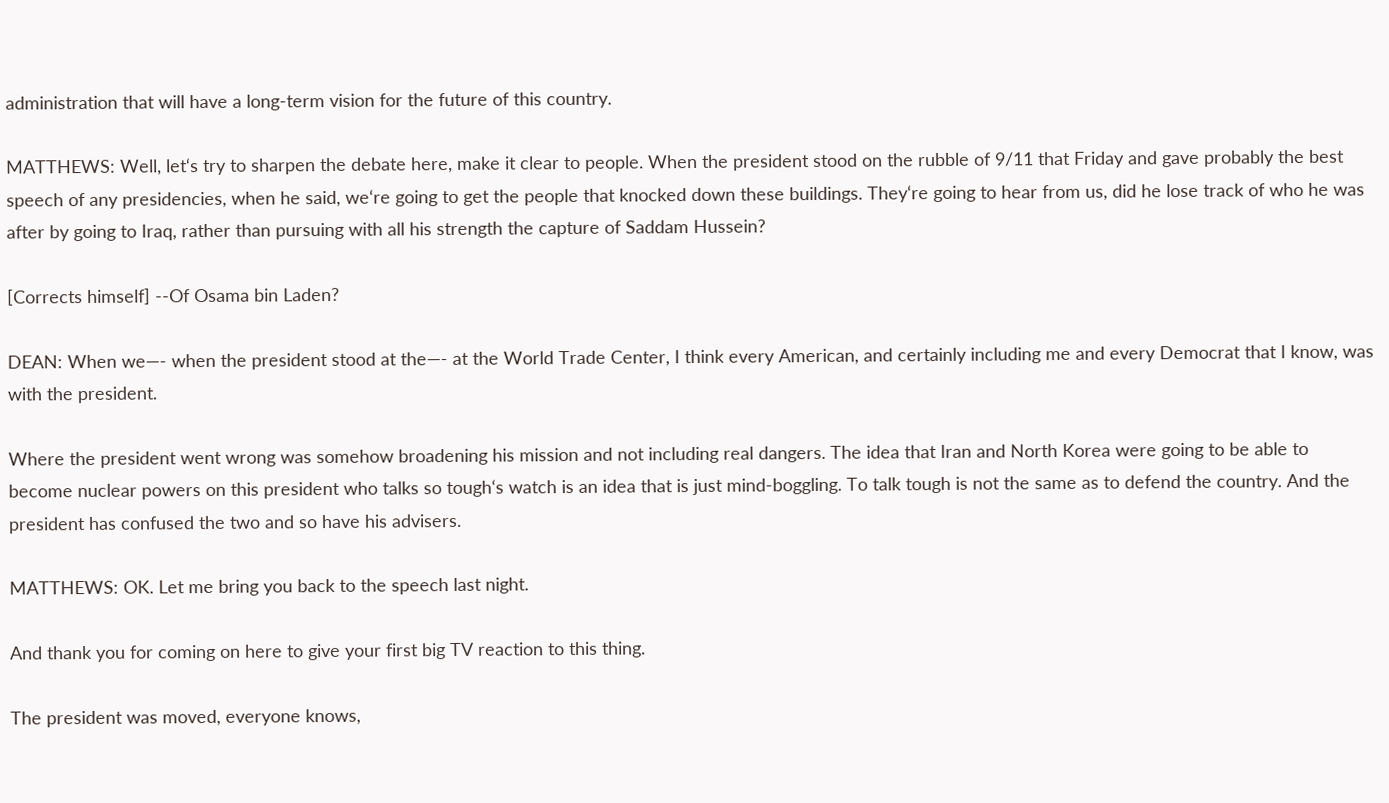administration that will have a long-term vision for the future of this country.

MATTHEWS: Well, let‘s try to sharpen the debate here, make it clear to people. When the president stood on the rubble of 9/11 that Friday and gave probably the best speech of any presidencies, when he said, we‘re going to get the people that knocked down these buildings. They‘re going to hear from us, did he lose track of who he was after by going to Iraq, rather than pursuing with all his strength the capture of Saddam Hussein?

[Corrects himself] --Of Osama bin Laden?

DEAN: When we—- when the president stood at the—- at the World Trade Center, I think every American, and certainly including me and every Democrat that I know, was with the president.

Where the president went wrong was somehow broadening his mission and not including real dangers. The idea that Iran and North Korea were going to be able to become nuclear powers on this president who talks so tough‘s watch is an idea that is just mind-boggling. To talk tough is not the same as to defend the country. And the president has confused the two and so have his advisers.

MATTHEWS: OK. Let me bring you back to the speech last night.

And thank you for coming on here to give your first big TV reaction to this thing.

The president was moved, everyone knows,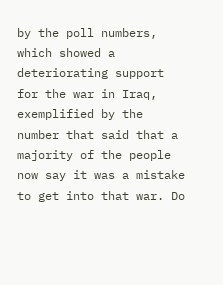by the poll numbers, which showed a deteriorating support for the war in Iraq, exemplified by the number that said that a majority of the people now say it was a mistake to get into that war. Do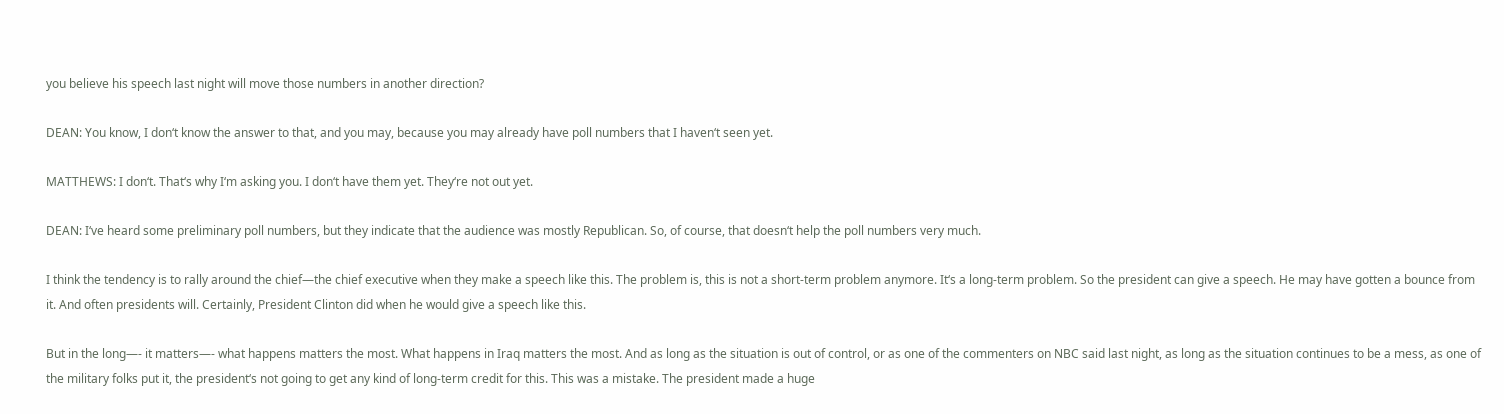you believe his speech last night will move those numbers in another direction?

DEAN: You know, I don‘t know the answer to that, and you may, because you may already have poll numbers that I haven‘t seen yet.

MATTHEWS: I don‘t. That‘s why I‘m asking you. I don‘t have them yet. They‘re not out yet.

DEAN: I‘ve heard some preliminary poll numbers, but they indicate that the audience was mostly Republican. So, of course, that doesn‘t help the poll numbers very much.

I think the tendency is to rally around the chief—the chief executive when they make a speech like this. The problem is, this is not a short-term problem anymore. It‘s a long-term problem. So the president can give a speech. He may have gotten a bounce from it. And often presidents will. Certainly, President Clinton did when he would give a speech like this.

But in the long—- it matters—- what happens matters the most. What happens in Iraq matters the most. And as long as the situation is out of control, or as one of the commenters on NBC said last night, as long as the situation continues to be a mess, as one of the military folks put it, the president‘s not going to get any kind of long-term credit for this. This was a mistake. The president made a huge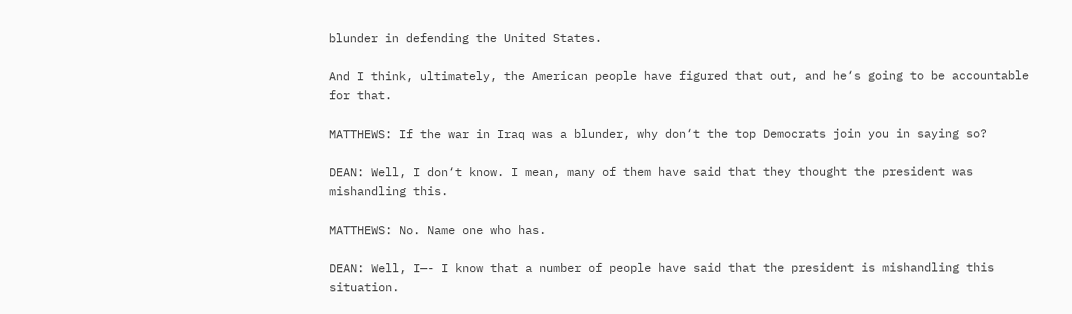blunder in defending the United States.

And I think, ultimately, the American people have figured that out, and he‘s going to be accountable for that.

MATTHEWS: If the war in Iraq was a blunder, why don‘t the top Democrats join you in saying so?

DEAN: Well, I don‘t know. I mean, many of them have said that they thought the president was mishandling this.

MATTHEWS: No. Name one who has.

DEAN: Well, I—- I know that a number of people have said that the president is mishandling this situation.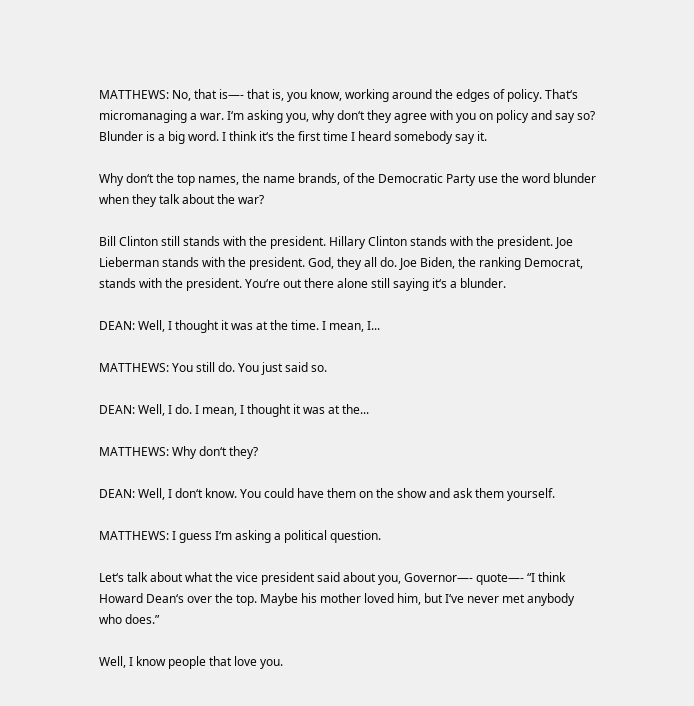MATTHEWS: No, that is—- that is, you know, working around the edges of policy. That‘s micromanaging a war. I‘m asking you, why don‘t they agree with you on policy and say so? Blunder is a big word. I think it‘s the first time I heard somebody say it.

Why don‘t the top names, the name brands, of the Democratic Party use the word blunder when they talk about the war?

Bill Clinton still stands with the president. Hillary Clinton stands with the president. Joe Lieberman stands with the president. God, they all do. Joe Biden, the ranking Democrat, stands with the president. You‘re out there alone still saying it‘s a blunder.

DEAN: Well, I thought it was at the time. I mean, I...

MATTHEWS: You still do. You just said so.

DEAN: Well, I do. I mean, I thought it was at the...

MATTHEWS: Why don‘t they?

DEAN: Well, I don‘t know. You could have them on the show and ask them yourself.

MATTHEWS: I guess I‘m asking a political question.

Let‘s talk about what the vice president said about you, Governor—- quote—- “I think Howard Dean‘s over the top. Maybe his mother loved him, but I‘ve never met anybody who does.”

Well, I know people that love you.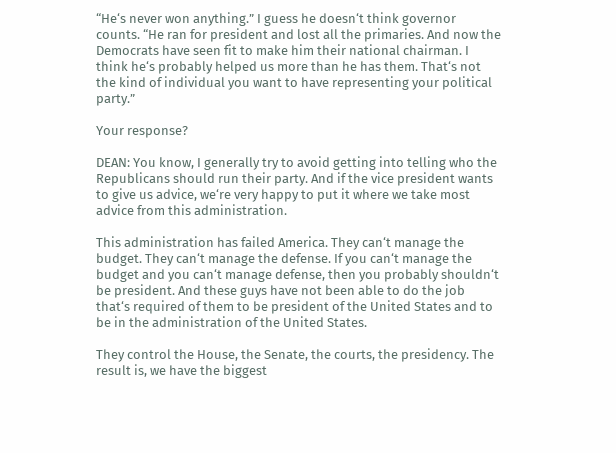“He‘s never won anything.” I guess he doesn‘t think governor counts. “He ran for president and lost all the primaries. And now the Democrats have seen fit to make him their national chairman. I think he‘s probably helped us more than he has them. That‘s not the kind of individual you want to have representing your political party.”

Your response?

DEAN: You know, I generally try to avoid getting into telling who the Republicans should run their party. And if the vice president wants to give us advice, we‘re very happy to put it where we take most advice from this administration.

This administration has failed America. They can‘t manage the budget. They can‘t manage the defense. If you can‘t manage the budget and you can‘t manage defense, then you probably shouldn‘t be president. And these guys have not been able to do the job that‘s required of them to be president of the United States and to be in the administration of the United States.

They control the House, the Senate, the courts, the presidency. The result is, we have the biggest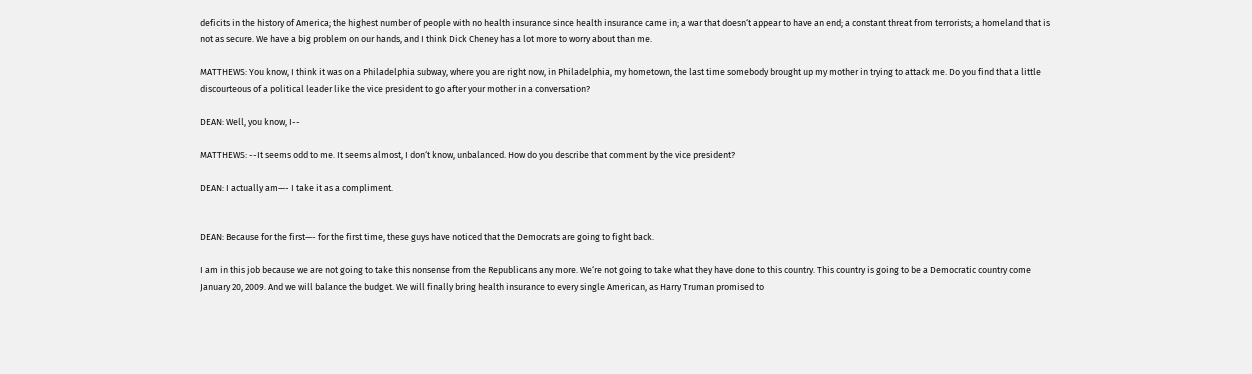deficits in the history of America; the highest number of people with no health insurance since health insurance came in; a war that doesn‘t appear to have an end; a constant threat from terrorists; a homeland that is not as secure. We have a big problem on our hands, and I think Dick Cheney has a lot more to worry about than me.

MATTHEWS: You know, I think it was on a Philadelphia subway, where you are right now, in Philadelphia, my hometown, the last time somebody brought up my mother in trying to attack me. Do you find that a little discourteous of a political leader like the vice president to go after your mother in a conversation?

DEAN: Well, you know, I--

MATTHEWS: --It seems odd to me. It seems almost, I don‘t know, unbalanced. How do you describe that comment by the vice president?

DEAN: I actually am—- I take it as a compliment.


DEAN: Because for the first—- for the first time, these guys have noticed that the Democrats are going to fight back.

I am in this job because we are not going to take this nonsense from the Republicans any more. We‘re not going to take what they have done to this country. This country is going to be a Democratic country come January 20, 2009. And we will balance the budget. We will finally bring health insurance to every single American, as Harry Truman promised to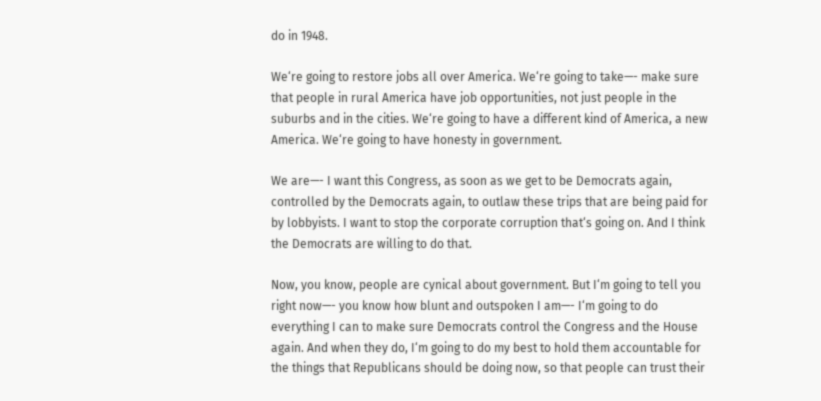do in 1948.

We‘re going to restore jobs all over America. We‘re going to take—- make sure that people in rural America have job opportunities, not just people in the suburbs and in the cities. We‘re going to have a different kind of America, a new America. We‘re going to have honesty in government.

We are—- I want this Congress, as soon as we get to be Democrats again, controlled by the Democrats again, to outlaw these trips that are being paid for by lobbyists. I want to stop the corporate corruption that‘s going on. And I think the Democrats are willing to do that.

Now, you know, people are cynical about government. But I‘m going to tell you right now—- you know how blunt and outspoken I am—- I‘m going to do everything I can to make sure Democrats control the Congress and the House again. And when they do, I‘m going to do my best to hold them accountable for the things that Republicans should be doing now, so that people can trust their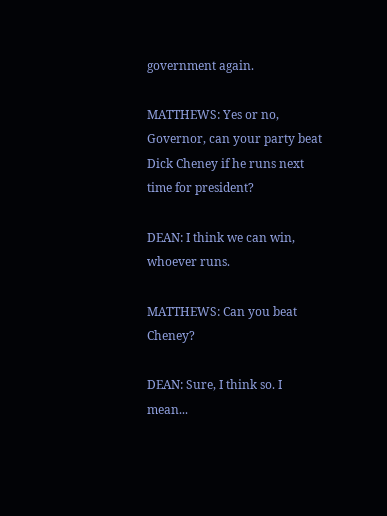government again.

MATTHEWS: Yes or no, Governor, can your party beat Dick Cheney if he runs next time for president?

DEAN: I think we can win, whoever runs.

MATTHEWS: Can you beat Cheney?

DEAN: Sure, I think so. I mean...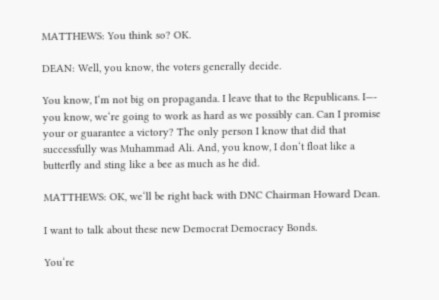MATTHEWS: You think so? OK.

DEAN: Well, you know, the voters generally decide.

You know, I‘m not big on propaganda. I leave that to the Republicans. I—- you know, we‘re going to work as hard as we possibly can. Can I promise your or guarantee a victory? The only person I know that did that successfully was Muhammad Ali. And, you know, I don‘t float like a butterfly and sting like a bee as much as he did.

MATTHEWS: OK, we‘ll be right back with DNC Chairman Howard Dean.

I want to talk about these new Democrat Democracy Bonds.

You‘re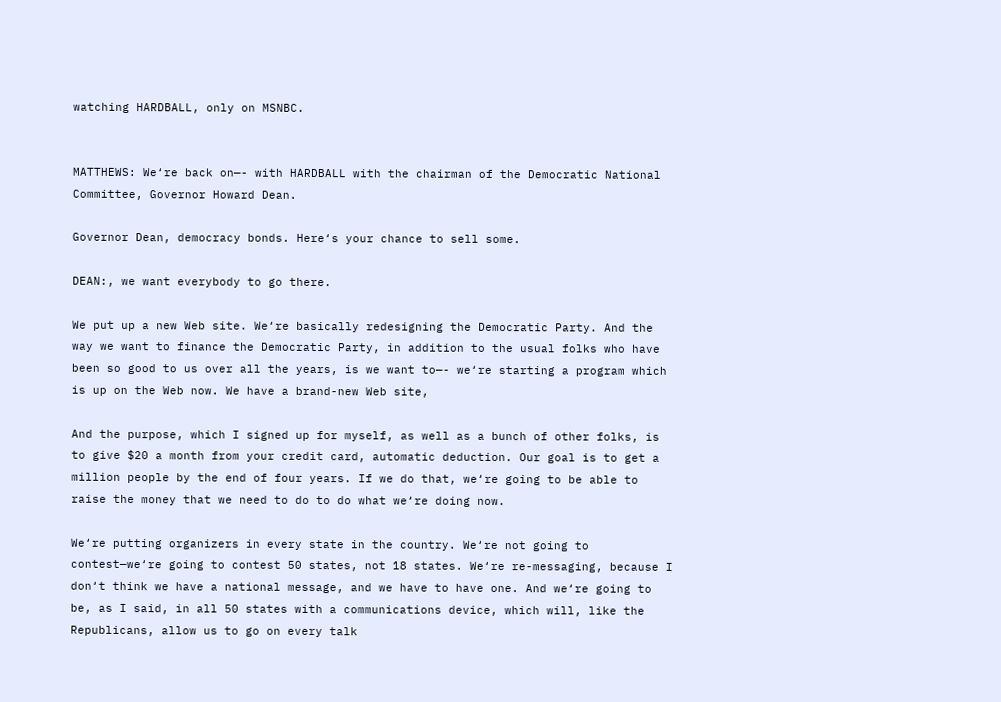watching HARDBALL, only on MSNBC.


MATTHEWS: We‘re back on—- with HARDBALL with the chairman of the Democratic National Committee, Governor Howard Dean.

Governor Dean, democracy bonds. Here‘s your chance to sell some.

DEAN:, we want everybody to go there.

We put up a new Web site. We‘re basically redesigning the Democratic Party. And the way we want to finance the Democratic Party, in addition to the usual folks who have been so good to us over all the years, is we want to—- we‘re starting a program which is up on the Web now. We have a brand-new Web site,

And the purpose, which I signed up for myself, as well as a bunch of other folks, is to give $20 a month from your credit card, automatic deduction. Our goal is to get a million people by the end of four years. If we do that, we‘re going to be able to raise the money that we need to do to do what we‘re doing now.

We‘re putting organizers in every state in the country. We‘re not going to contest—we‘re going to contest 50 states, not 18 states. We‘re re-messaging, because I don‘t think we have a national message, and we have to have one. And we‘re going to be, as I said, in all 50 states with a communications device, which will, like the Republicans, allow us to go on every talk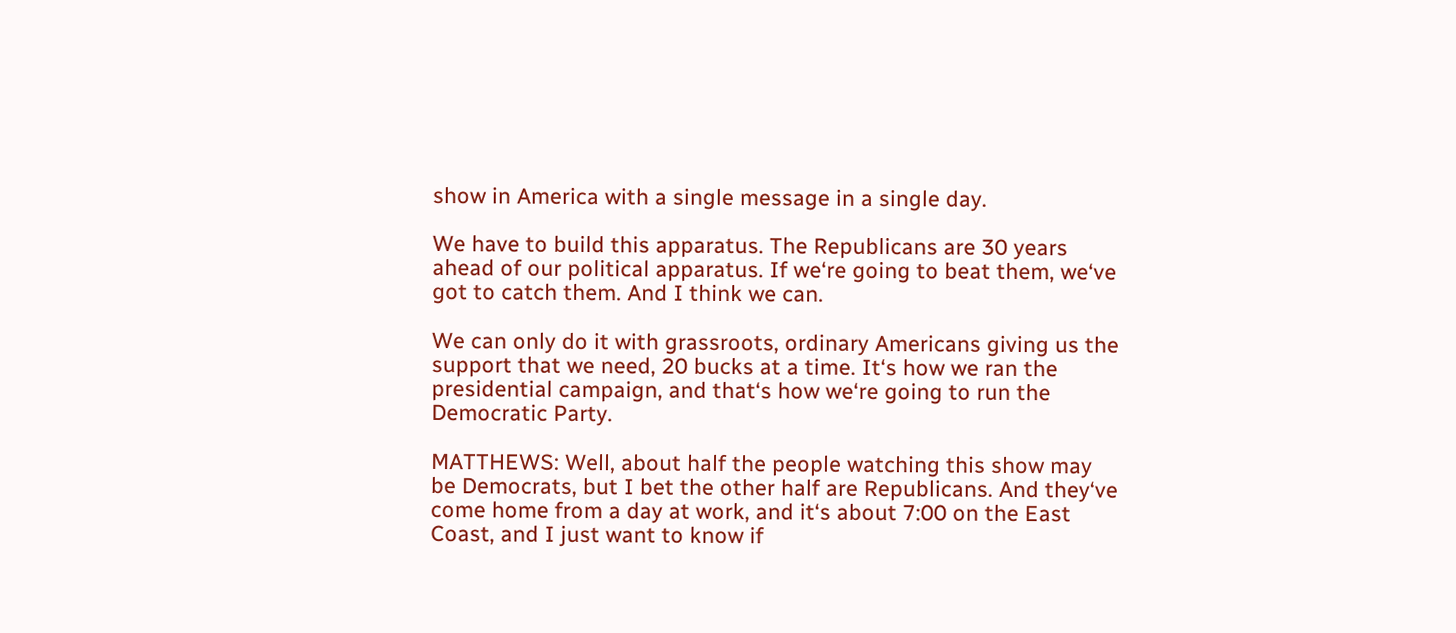show in America with a single message in a single day.

We have to build this apparatus. The Republicans are 30 years ahead of our political apparatus. If we‘re going to beat them, we‘ve got to catch them. And I think we can.

We can only do it with grassroots, ordinary Americans giving us the support that we need, 20 bucks at a time. It‘s how we ran the presidential campaign, and that‘s how we‘re going to run the Democratic Party.

MATTHEWS: Well, about half the people watching this show may be Democrats, but I bet the other half are Republicans. And they‘ve come home from a day at work, and it‘s about 7:00 on the East Coast, and I just want to know if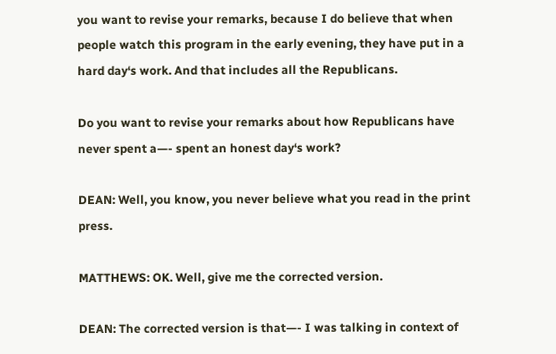you want to revise your remarks, because I do believe that when people watch this program in the early evening, they have put in a hard day‘s work. And that includes all the Republicans.

Do you want to revise your remarks about how Republicans have never spent a—- spent an honest day‘s work?

DEAN: Well, you know, you never believe what you read in the print press.

MATTHEWS: OK. Well, give me the corrected version.

DEAN: The corrected version is that—- I was talking in context of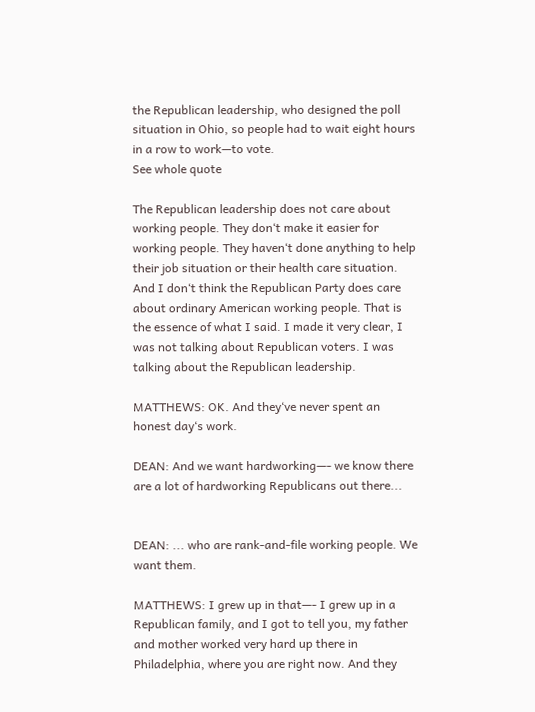the Republican leadership, who designed the poll situation in Ohio, so people had to wait eight hours in a row to work—to vote.
See whole quote

The Republican leadership does not care about working people. They don‘t make it easier for working people. They haven‘t done anything to help their job situation or their health care situation. And I don‘t think the Republican Party does care about ordinary American working people. That is the essence of what I said. I made it very clear, I was not talking about Republican voters. I was talking about the Republican leadership.

MATTHEWS: OK. And they‘ve never spent an honest day‘s work.

DEAN: And we want hardworking—- we know there are a lot of hardworking Republicans out there...


DEAN: ... who are rank-and-file working people. We want them.

MATTHEWS: I grew up in that—- I grew up in a Republican family, and I got to tell you, my father and mother worked very hard up there in Philadelphia, where you are right now. And they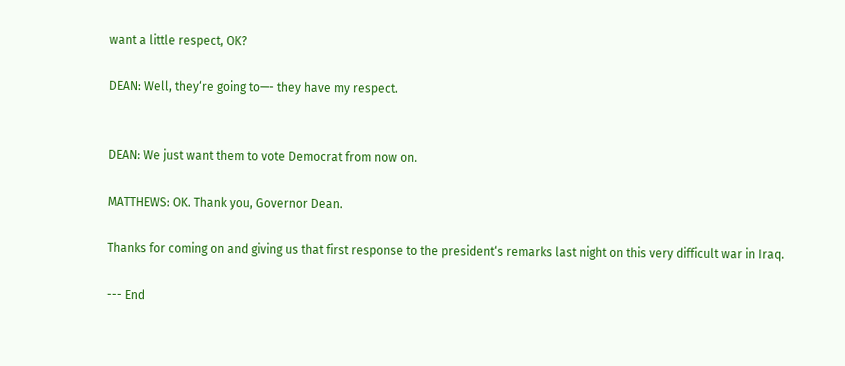want a little respect, OK?

DEAN: Well, they‘re going to—- they have my respect.


DEAN: We just want them to vote Democrat from now on.

MATTHEWS: OK. Thank you, Governor Dean.

Thanks for coming on and giving us that first response to the president‘s remarks last night on this very difficult war in Iraq.

--- End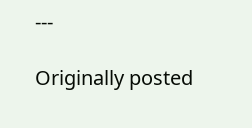---

Originally posted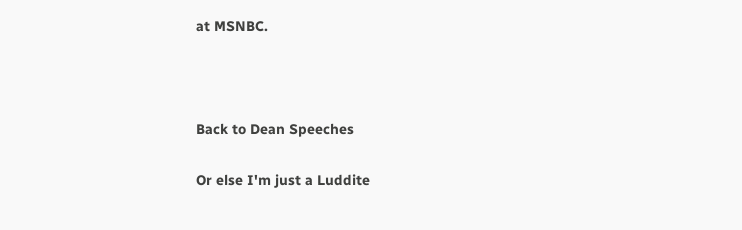at MSNBC.



Back to Dean Speeches

Or else I'm just a Luddite